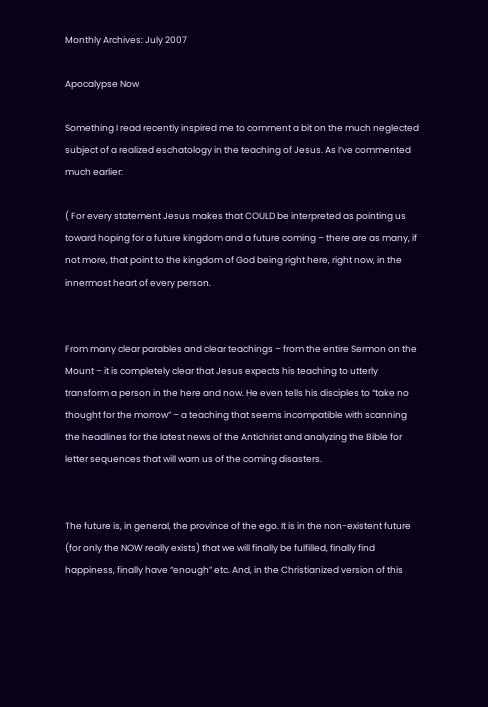Monthly Archives: July 2007

Apocalypse Now

Something I read recently inspired me to comment a bit on the much neglected subject of a realized eschatology in the teaching of Jesus. As I’ve commented much earlier:

( For every statement Jesus makes that COULD be interpreted as pointing us toward hoping for a future kingdom and a future coming – there are as many, if not more, that point to the kingdom of God being right here, right now, in the innermost heart of every person.


From many clear parables and clear teachings – from the entire Sermon on the Mount – it is completely clear that Jesus expects his teaching to utterly transform a person in the here and now. He even tells his disciples to “take no thought for the morrow” – a teaching that seems incompatible with scanning the headlines for the latest news of the Antichrist and analyzing the Bible for letter sequences that will warn us of the coming disasters.


The future is, in general, the province of the ego. It is in the non-existent future (for only the NOW really exists) that we will finally be fulfilled, finally find happiness, finally have “enough” etc. And, in the Christianized version of this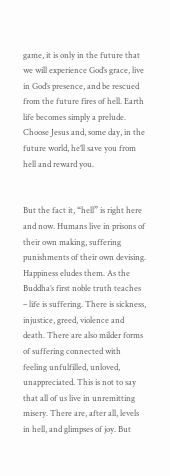game, it is only in the future that we will experience God’s grace, live in God’s presence, and be rescued from the future fires of hell. Earth life becomes simply a prelude. Choose Jesus and, some day, in the future world, he’ll save you from hell and reward you.


But the fact it, “hell” is right here and now. Humans live in prisons of their own making, suffering punishments of their own devising. Happiness eludes them. As the Buddha’s first noble truth teaches – life is suffering. There is sickness, injustice, greed, violence and death. There are also milder forms of suffering connected with feeling unfulfilled, unloved, unappreciated. This is not to say that all of us live in unremitting misery. There are, after all, levels in hell, and glimpses of joy. But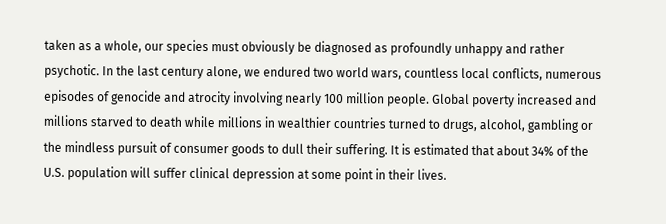taken as a whole, our species must obviously be diagnosed as profoundly unhappy and rather psychotic. In the last century alone, we endured two world wars, countless local conflicts, numerous episodes of genocide and atrocity involving nearly 100 million people. Global poverty increased and millions starved to death while millions in wealthier countries turned to drugs, alcohol, gambling or the mindless pursuit of consumer goods to dull their suffering. It is estimated that about 34% of the U.S. population will suffer clinical depression at some point in their lives.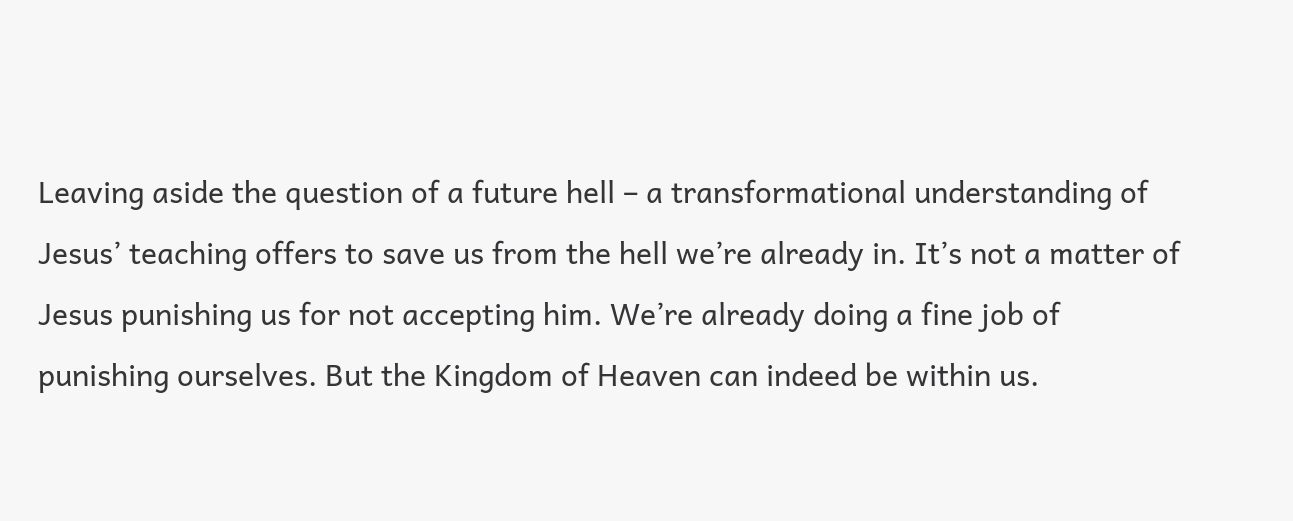Leaving aside the question of a future hell – a transformational understanding of Jesus’ teaching offers to save us from the hell we’re already in. It’s not a matter of Jesus punishing us for not accepting him. We’re already doing a fine job of punishing ourselves. But the Kingdom of Heaven can indeed be within us.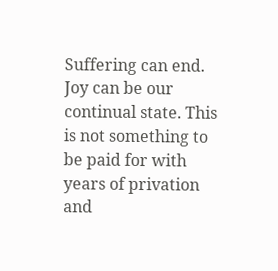Suffering can end. Joy can be our continual state. This is not something to be paid for with years of privation and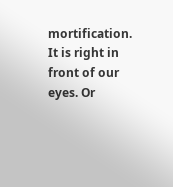mortification. It is right in front of our eyes. Or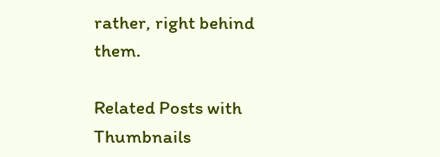rather, right behind them.

Related Posts with Thumbnails